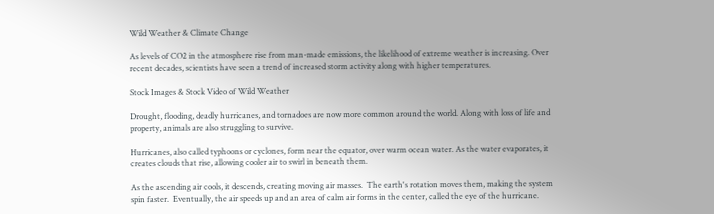Wild Weather & Climate Change

As levels of CO2 in the atmosphere rise from man-made emissions, the likelihood of extreme weather is increasing. Over recent decades, scientists have seen a trend of increased storm activity along with higher temperatures.

Stock Images & Stock Video of Wild Weather

Drought, flooding, deadly hurricanes, and tornadoes are now more common around the world. Along with loss of life and property, animals are also struggling to survive.

Hurricanes, also called typhoons or cyclones, form near the equator, over warm ocean water. As the water evaporates, it creates clouds that rise, allowing cooler air to swirl in beneath them.

As the ascending air cools, it descends, creating moving air masses.  The earth's rotation moves them, making the system spin faster.  Eventually, the air speeds up and an area of calm air forms in the center, called the eye of the hurricane.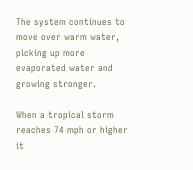The system continues to move over warm water, picking up more evaporated water and growing stronger.

When a tropical storm reaches 74 mph or higher it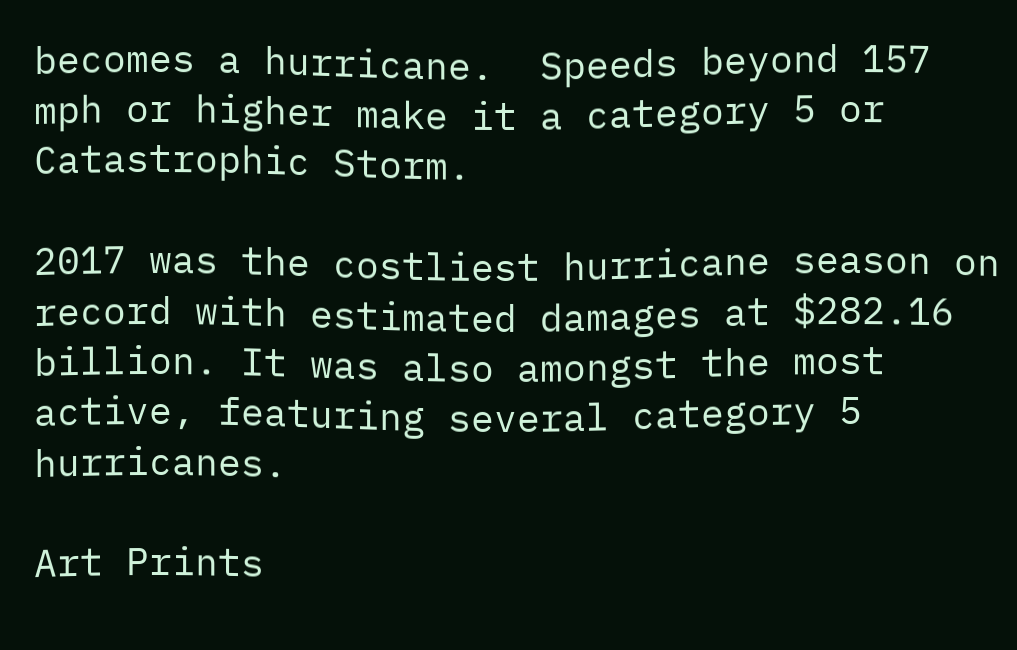becomes a hurricane.  Speeds beyond 157 mph or higher make it a category 5 or Catastrophic Storm.

2017 was the costliest hurricane season on record with estimated damages at $282.16 billion. It was also amongst the most active, featuring several category 5 hurricanes.

Art Prints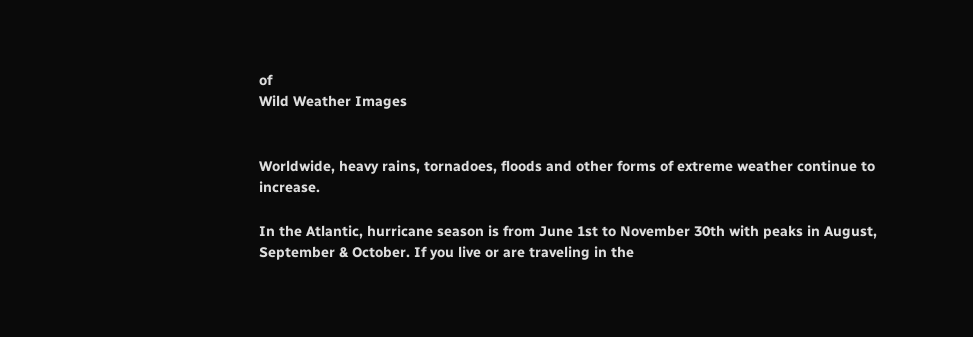of
Wild Weather Images


Worldwide, heavy rains, tornadoes, floods and other forms of extreme weather continue to increase.

In the Atlantic, hurricane season is from June 1st to November 30th with peaks in August, September & October. If you live or are traveling in the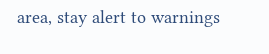area, stay alert to warnings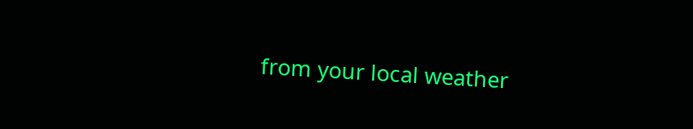from your local weather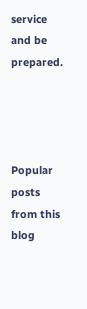service and be prepared.




Popular posts from this blog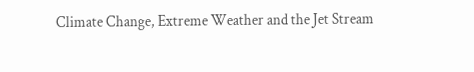Climate Change, Extreme Weather and the Jet Stream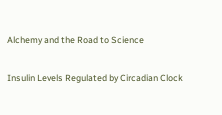Alchemy and the Road to Science

Insulin Levels Regulated by Circadian Clock